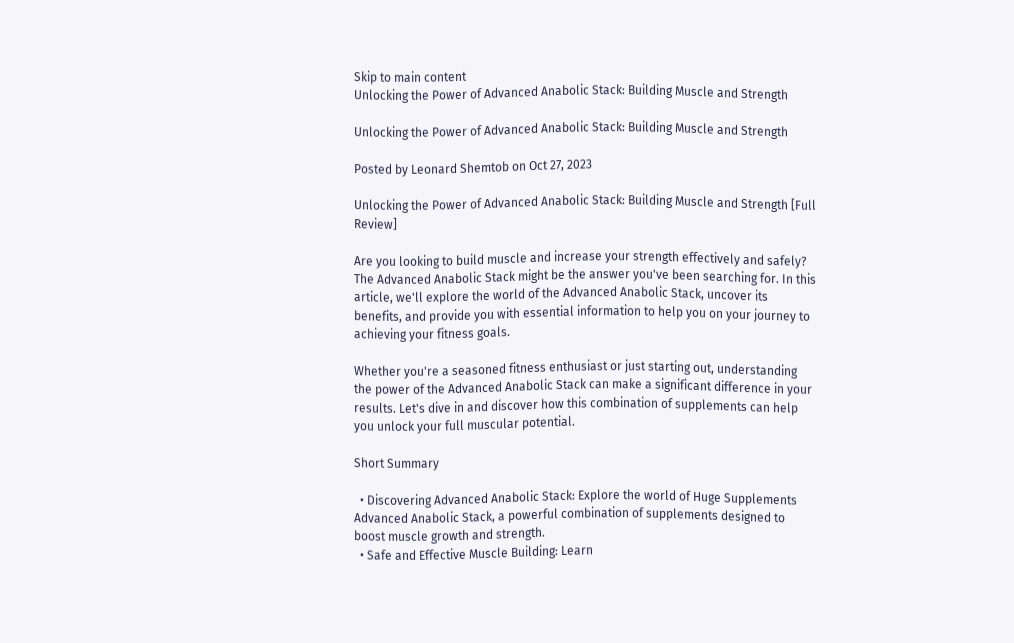Skip to main content
Unlocking the Power of Advanced Anabolic Stack: Building Muscle and Strength

Unlocking the Power of Advanced Anabolic Stack: Building Muscle and Strength

Posted by Leonard Shemtob on Oct 27, 2023

Unlocking the Power of Advanced Anabolic Stack: Building Muscle and Strength [Full Review]

Are you looking to build muscle and increase your strength effectively and safely? The Advanced Anabolic Stack might be the answer you've been searching for. In this article, we'll explore the world of the Advanced Anabolic Stack, uncover its benefits, and provide you with essential information to help you on your journey to achieving your fitness goals.

Whether you're a seasoned fitness enthusiast or just starting out, understanding the power of the Advanced Anabolic Stack can make a significant difference in your results. Let's dive in and discover how this combination of supplements can help you unlock your full muscular potential.

Short Summary

  • Discovering Advanced Anabolic Stack: Explore the world of Huge Supplements Advanced Anabolic Stack, a powerful combination of supplements designed to boost muscle growth and strength.
  • Safe and Effective Muscle Building: Learn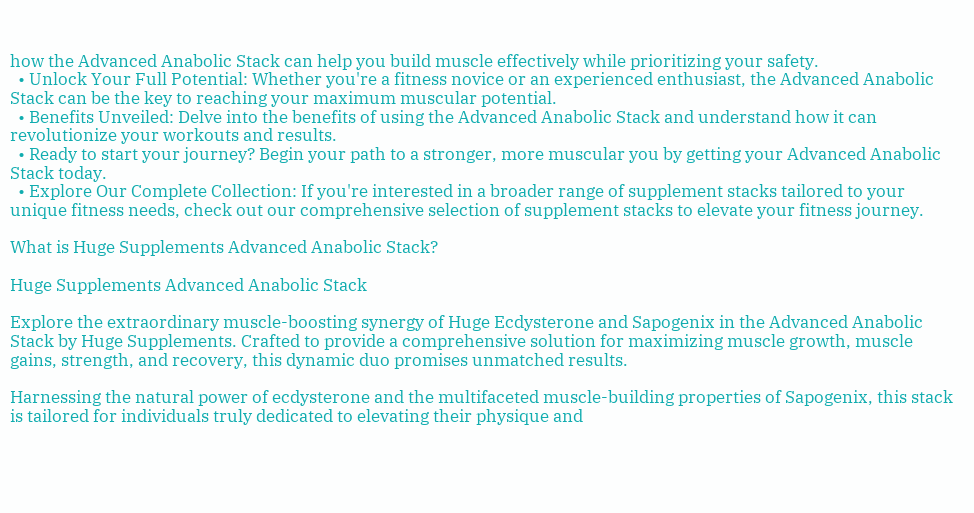how the Advanced Anabolic Stack can help you build muscle effectively while prioritizing your safety.
  • Unlock Your Full Potential: Whether you're a fitness novice or an experienced enthusiast, the Advanced Anabolic Stack can be the key to reaching your maximum muscular potential.
  • Benefits Unveiled: Delve into the benefits of using the Advanced Anabolic Stack and understand how it can revolutionize your workouts and results.
  • Ready to start your journey? Begin your path to a stronger, more muscular you by getting your Advanced Anabolic Stack today.
  • Explore Our Complete Collection: If you're interested in a broader range of supplement stacks tailored to your unique fitness needs, check out our comprehensive selection of supplement stacks to elevate your fitness journey.

What is Huge Supplements Advanced Anabolic Stack?

Huge Supplements Advanced Anabolic Stack

Explore the extraordinary muscle-boosting synergy of Huge Ecdysterone and Sapogenix in the Advanced Anabolic Stack by Huge Supplements. Crafted to provide a comprehensive solution for maximizing muscle growth, muscle gains, strength, and recovery, this dynamic duo promises unmatched results.

Harnessing the natural power of ecdysterone and the multifaceted muscle-building properties of Sapogenix, this stack is tailored for individuals truly dedicated to elevating their physique and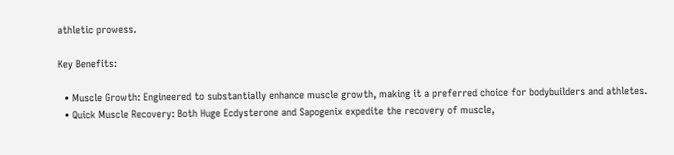athletic prowess.

Key Benefits:

  • Muscle Growth: Engineered to substantially enhance muscle growth, making it a preferred choice for bodybuilders and athletes.
  • Quick Muscle Recovery: Both Huge Ecdysterone and Sapogenix expedite the recovery of muscle,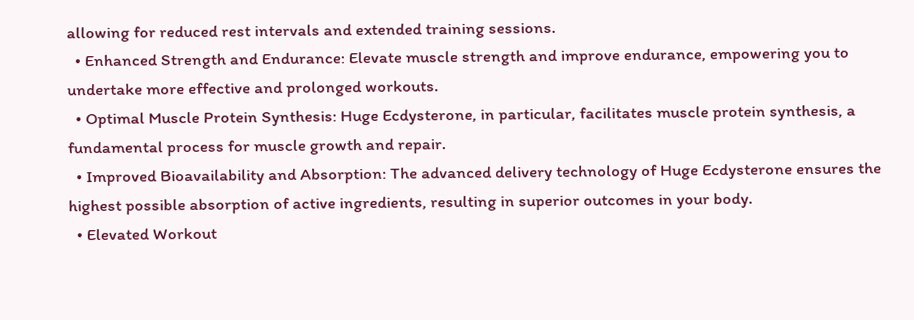allowing for reduced rest intervals and extended training sessions.
  • Enhanced Strength and Endurance: Elevate muscle strength and improve endurance, empowering you to undertake more effective and prolonged workouts.
  • Optimal Muscle Protein Synthesis: Huge Ecdysterone, in particular, facilitates muscle protein synthesis, a fundamental process for muscle growth and repair.
  • Improved Bioavailability and Absorption: The advanced delivery technology of Huge Ecdysterone ensures the highest possible absorption of active ingredients, resulting in superior outcomes in your body.
  • Elevated Workout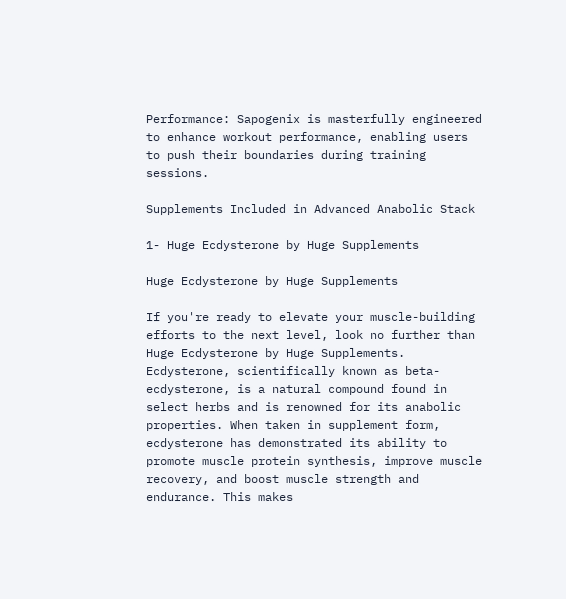Performance: Sapogenix is masterfully engineered to enhance workout performance, enabling users to push their boundaries during training sessions.

Supplements Included in Advanced Anabolic Stack

1- Huge Ecdysterone by Huge Supplements

Huge Ecdysterone by Huge Supplements

If you're ready to elevate your muscle-building efforts to the next level, look no further than Huge Ecdysterone by Huge Supplements. Ecdysterone, scientifically known as beta-ecdysterone, is a natural compound found in select herbs and is renowned for its anabolic properties. When taken in supplement form, ecdysterone has demonstrated its ability to promote muscle protein synthesis, improve muscle recovery, and boost muscle strength and endurance. This makes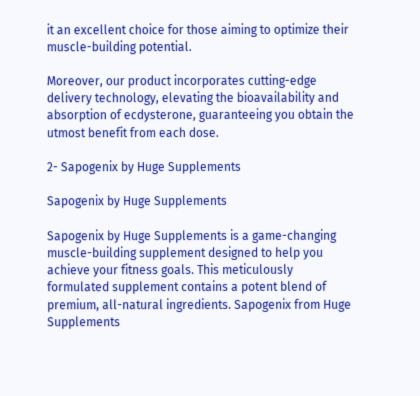it an excellent choice for those aiming to optimize their muscle-building potential.

Moreover, our product incorporates cutting-edge delivery technology, elevating the bioavailability and absorption of ecdysterone, guaranteeing you obtain the utmost benefit from each dose.

2- Sapogenix by Huge Supplements

Sapogenix by Huge Supplements

Sapogenix by Huge Supplements is a game-changing muscle-building supplement designed to help you achieve your fitness goals. This meticulously formulated supplement contains a potent blend of premium, all-natural ingredients. Sapogenix from Huge Supplements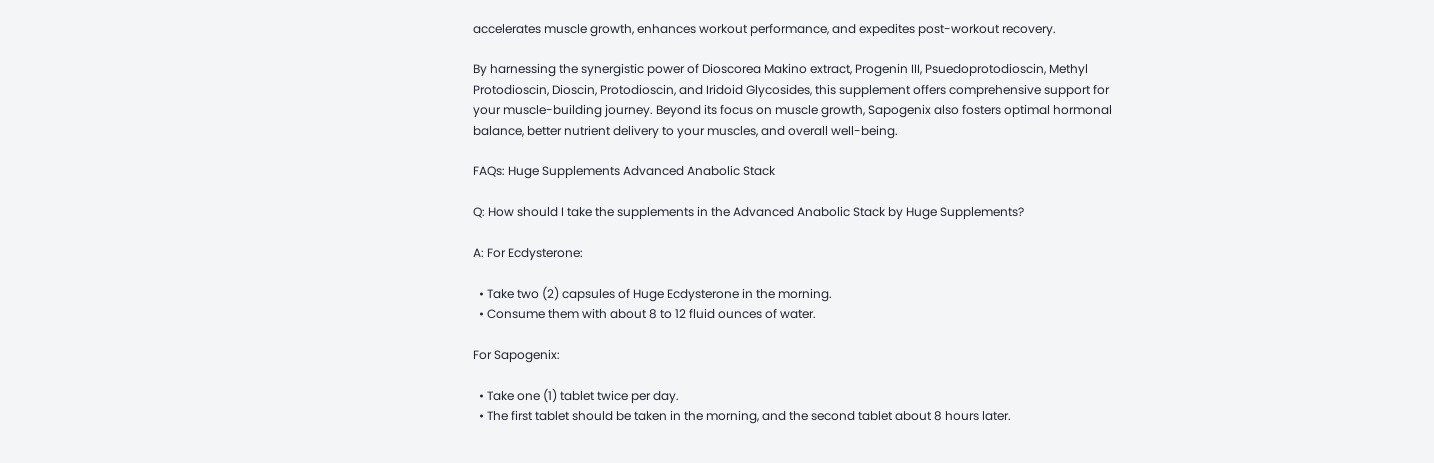accelerates muscle growth, enhances workout performance, and expedites post-workout recovery.

By harnessing the synergistic power of Dioscorea Makino extract, Progenin III, Psuedoprotodioscin, Methyl Protodioscin, Dioscin, Protodioscin, and Iridoid Glycosides, this supplement offers comprehensive support for your muscle-building journey. Beyond its focus on muscle growth, Sapogenix also fosters optimal hormonal balance, better nutrient delivery to your muscles, and overall well-being.

FAQs: Huge Supplements Advanced Anabolic Stack

Q: How should I take the supplements in the Advanced Anabolic Stack by Huge Supplements?

A: For Ecdysterone:

  • Take two (2) capsules of Huge Ecdysterone in the morning.
  • Consume them with about 8 to 12 fluid ounces of water.

For Sapogenix:

  • Take one (1) tablet twice per day.
  • The first tablet should be taken in the morning, and the second tablet about 8 hours later.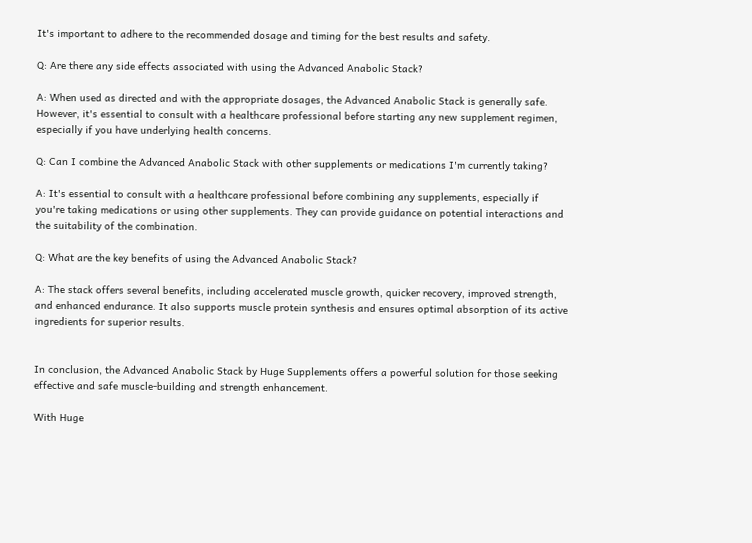It's important to adhere to the recommended dosage and timing for the best results and safety.

Q: Are there any side effects associated with using the Advanced Anabolic Stack?

A: When used as directed and with the appropriate dosages, the Advanced Anabolic Stack is generally safe. However, it's essential to consult with a healthcare professional before starting any new supplement regimen, especially if you have underlying health concerns.

Q: Can I combine the Advanced Anabolic Stack with other supplements or medications I'm currently taking?

A: It's essential to consult with a healthcare professional before combining any supplements, especially if you're taking medications or using other supplements. They can provide guidance on potential interactions and the suitability of the combination.

Q: What are the key benefits of using the Advanced Anabolic Stack?

A: The stack offers several benefits, including accelerated muscle growth, quicker recovery, improved strength, and enhanced endurance. It also supports muscle protein synthesis and ensures optimal absorption of its active ingredients for superior results.


In conclusion, the Advanced Anabolic Stack by Huge Supplements offers a powerful solution for those seeking effective and safe muscle-building and strength enhancement.

With Huge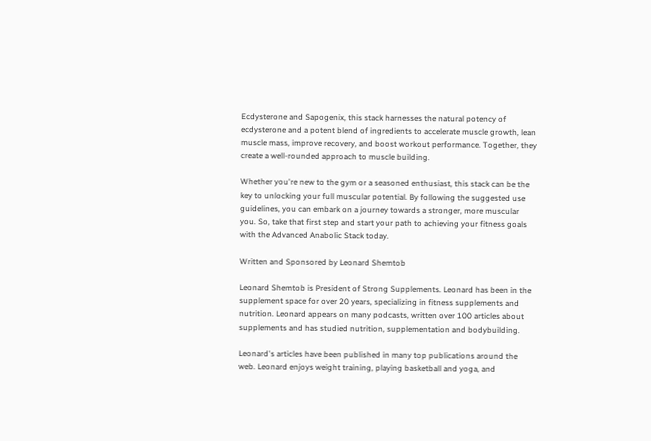Ecdysterone and Sapogenix, this stack harnesses the natural potency of ecdysterone and a potent blend of ingredients to accelerate muscle growth, lean muscle mass, improve recovery, and boost workout performance. Together, they create a well-rounded approach to muscle building.

Whether you're new to the gym or a seasoned enthusiast, this stack can be the key to unlocking your full muscular potential. By following the suggested use guidelines, you can embark on a journey towards a stronger, more muscular you. So, take that first step and start your path to achieving your fitness goals with the Advanced Anabolic Stack today.

Written and Sponsored by Leonard Shemtob

Leonard Shemtob is President of Strong Supplements. Leonard has been in the supplement space for over 20 years, specializing in fitness supplements and nutrition. Leonard appears on many podcasts, written over 100 articles about supplements and has studied nutrition, supplementation and bodybuilding.

Leonard's articles have been published in many top publications around the web. Leonard enjoys weight training, playing basketball and yoga, and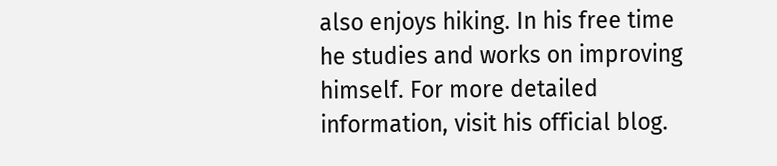also enjoys hiking. In his free time he studies and works on improving himself. For more detailed information, visit his official blog.